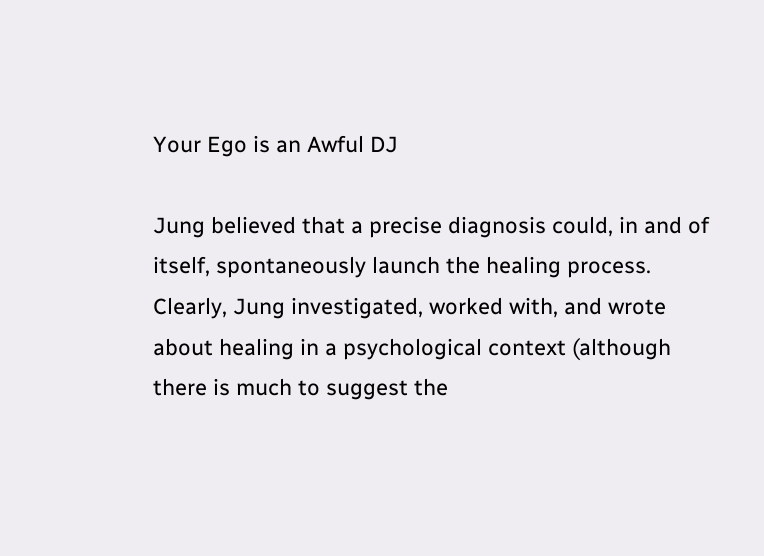Your Ego is an Awful DJ

Jung believed that a precise diagnosis could, in and of itself, spontaneously launch the healing process. Clearly, Jung investigated, worked with, and wrote about healing in a psychological context (although there is much to suggest the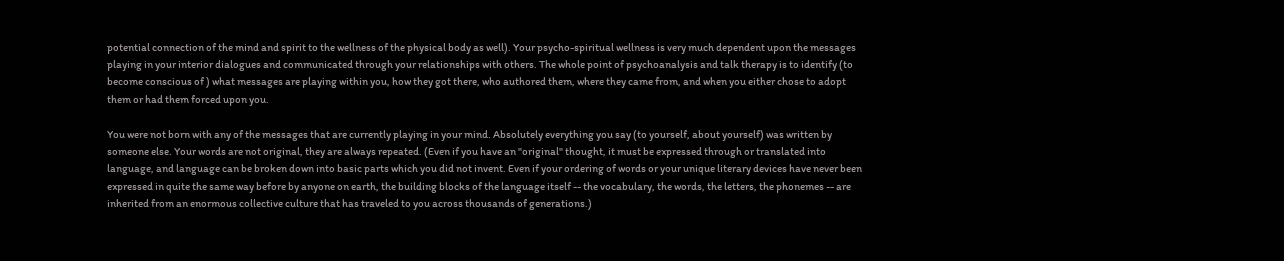potential connection of the mind and spirit to the wellness of the physical body as well). Your psycho-spiritual wellness is very much dependent upon the messages playing in your interior dialogues and communicated through your relationships with others. The whole point of psychoanalysis and talk therapy is to identify (to become conscious of ) what messages are playing within you, how they got there, who authored them, where they came from, and when you either chose to adopt them or had them forced upon you.

You were not born with any of the messages that are currently playing in your mind. Absolutely everything you say (to yourself, about yourself) was written by someone else. Your words are not original, they are always repeated. (Even if you have an "original" thought, it must be expressed through or translated into language, and language can be broken down into basic parts which you did not invent. Even if your ordering of words or your unique literary devices have never been expressed in quite the same way before by anyone on earth, the building blocks of the language itself -- the vocabulary, the words, the letters, the phonemes -- are inherited from an enormous collective culture that has traveled to you across thousands of generations.)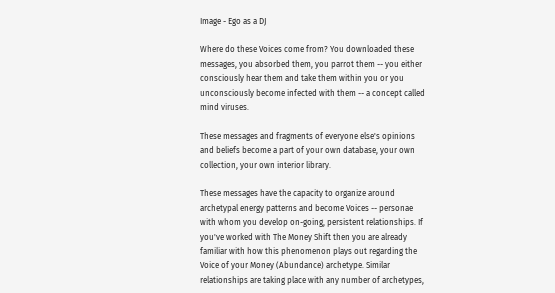Image - Ego as a DJ

Where do these Voices come from? You downloaded these messages, you absorbed them, you parrot them -- you either consciously hear them and take them within you or you unconsciously become infected with them -- a concept called mind viruses.

These messages and fragments of everyone else's opinions and beliefs become a part of your own database, your own collection, your own interior library.

These messages have the capacity to organize around archetypal energy patterns and become Voices -- personae with whom you develop on-going, persistent relationships. If you've worked with The Money Shift then you are already familiar with how this phenomenon plays out regarding the Voice of your Money (Abundance) archetype. Similar relationships are taking place with any number of archetypes,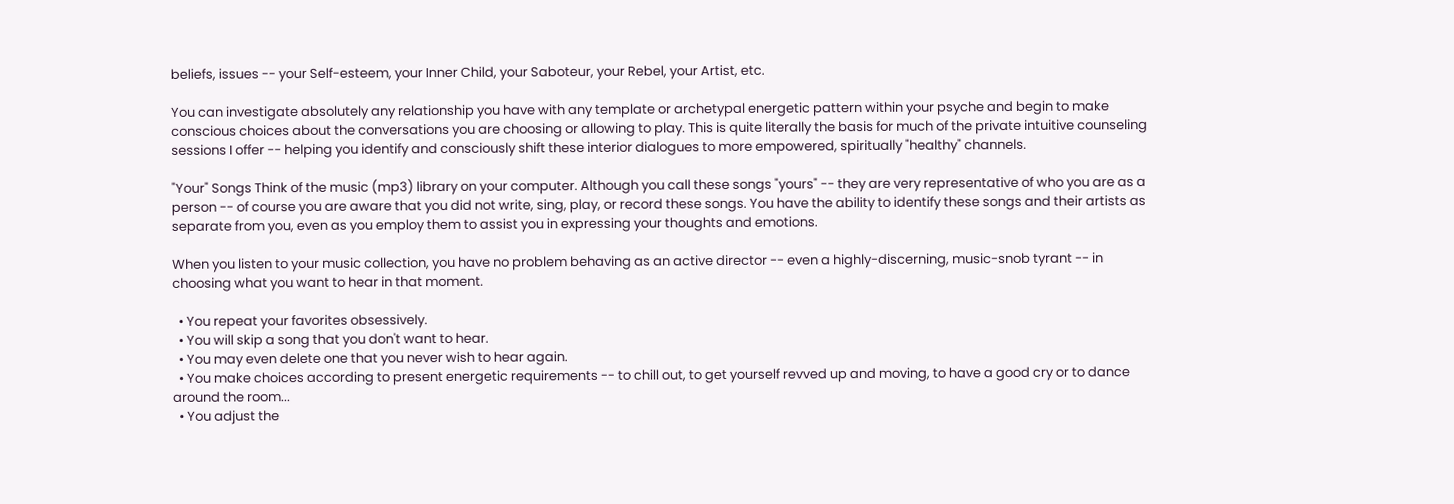beliefs, issues -- your Self-esteem, your Inner Child, your Saboteur, your Rebel, your Artist, etc.

You can investigate absolutely any relationship you have with any template or archetypal energetic pattern within your psyche and begin to make conscious choices about the conversations you are choosing or allowing to play. This is quite literally the basis for much of the private intuitive counseling sessions I offer -- helping you identify and consciously shift these interior dialogues to more empowered, spiritually "healthy" channels.

"Your" Songs Think of the music (mp3) library on your computer. Although you call these songs "yours" -- they are very representative of who you are as a person -- of course you are aware that you did not write, sing, play, or record these songs. You have the ability to identify these songs and their artists as separate from you, even as you employ them to assist you in expressing your thoughts and emotions.

When you listen to your music collection, you have no problem behaving as an active director -- even a highly-discerning, music-snob tyrant -- in choosing what you want to hear in that moment.

  • You repeat your favorites obsessively.
  • You will skip a song that you don't want to hear.
  • You may even delete one that you never wish to hear again.
  • You make choices according to present energetic requirements -- to chill out, to get yourself revved up and moving, to have a good cry or to dance around the room...
  • You adjust the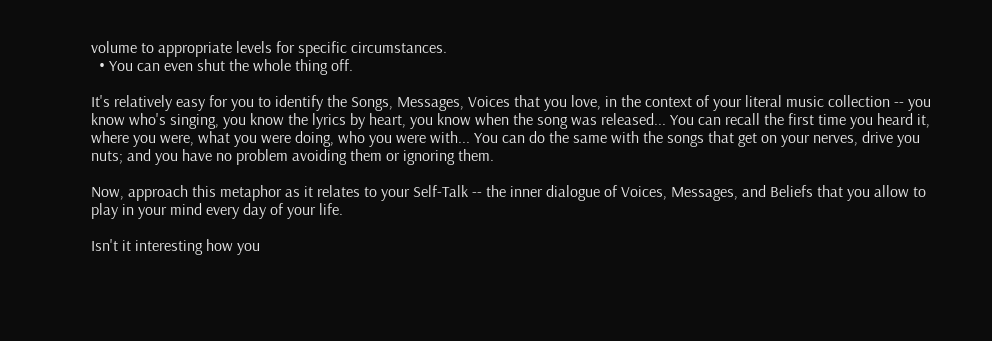volume to appropriate levels for specific circumstances.
  • You can even shut the whole thing off.

It's relatively easy for you to identify the Songs, Messages, Voices that you love, in the context of your literal music collection -- you know who's singing, you know the lyrics by heart, you know when the song was released... You can recall the first time you heard it, where you were, what you were doing, who you were with... You can do the same with the songs that get on your nerves, drive you nuts; and you have no problem avoiding them or ignoring them.

Now, approach this metaphor as it relates to your Self-Talk -- the inner dialogue of Voices, Messages, and Beliefs that you allow to play in your mind every day of your life.

Isn't it interesting how you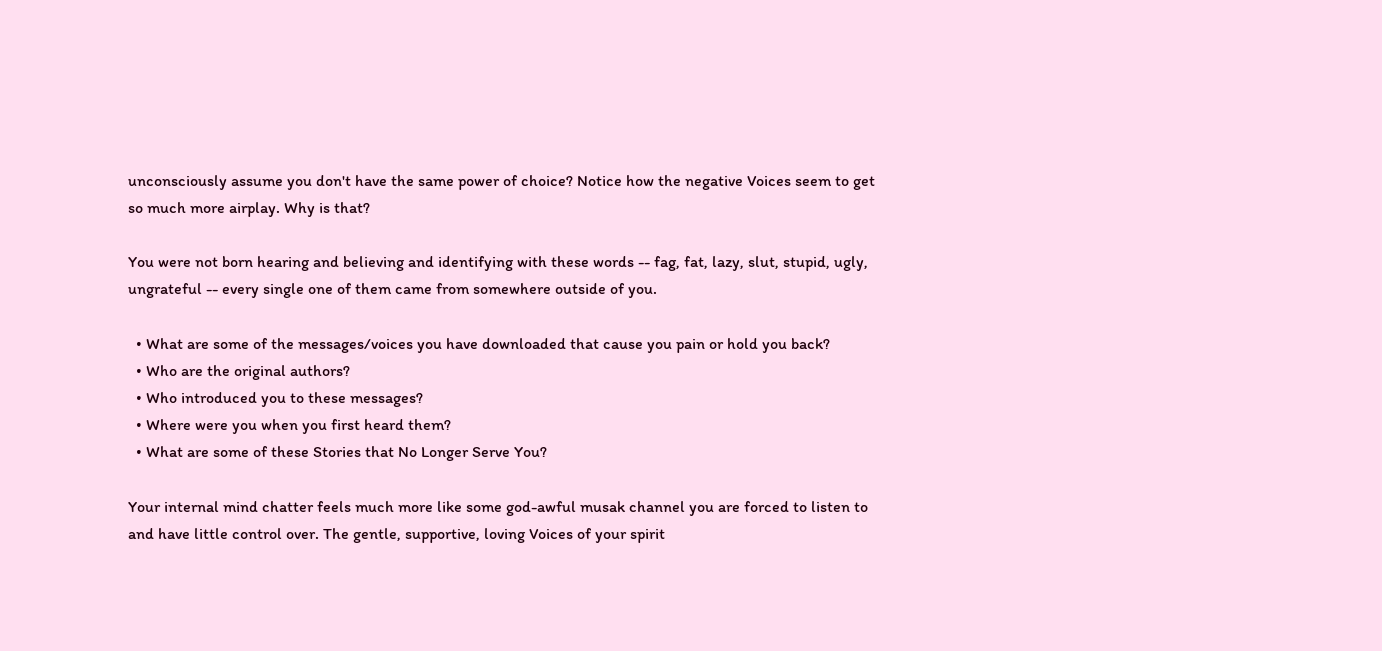unconsciously assume you don't have the same power of choice? Notice how the negative Voices seem to get so much more airplay. Why is that?

You were not born hearing and believing and identifying with these words -- fag, fat, lazy, slut, stupid, ugly, ungrateful -- every single one of them came from somewhere outside of you.

  • What are some of the messages/voices you have downloaded that cause you pain or hold you back?
  • Who are the original authors?
  • Who introduced you to these messages?
  • Where were you when you first heard them?
  • What are some of these Stories that No Longer Serve You?

Your internal mind chatter feels much more like some god-awful musak channel you are forced to listen to and have little control over. The gentle, supportive, loving Voices of your spirit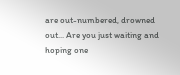are out-numbered, drowned out... Are you just waiting and hoping one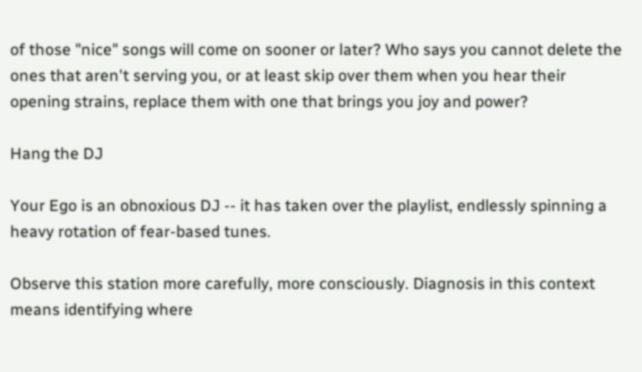of those "nice" songs will come on sooner or later? Who says you cannot delete the ones that aren't serving you, or at least skip over them when you hear their opening strains, replace them with one that brings you joy and power?

Hang the DJ

Your Ego is an obnoxious DJ -- it has taken over the playlist, endlessly spinning a heavy rotation of fear-based tunes.

Observe this station more carefully, more consciously. Diagnosis in this context means identifying where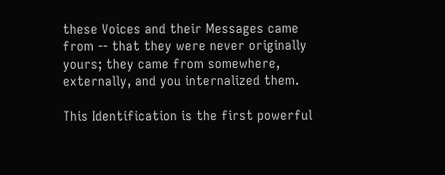these Voices and their Messages came from -- that they were never originally yours; they came from somewhere, externally, and you internalized them.

This Identification is the first powerful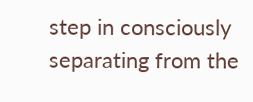step in consciously separating from the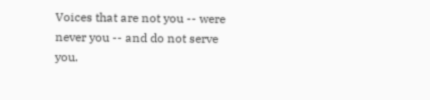Voices that are not you -- were never you -- and do not serve you.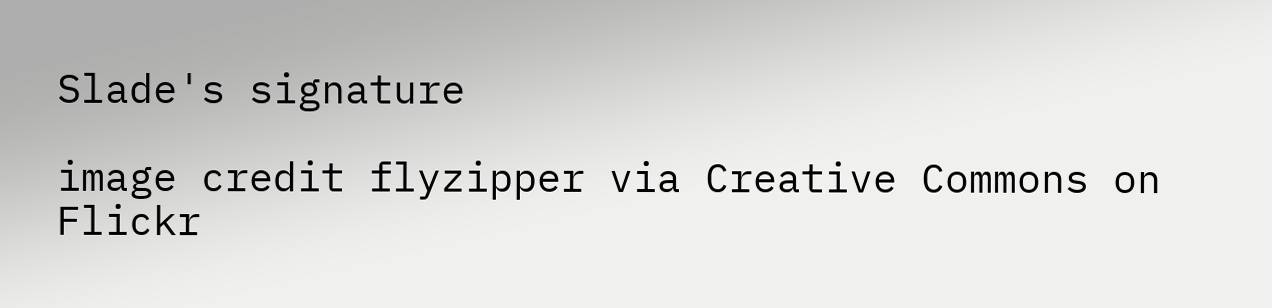Slade's signature

image credit flyzipper via Creative Commons on Flickr